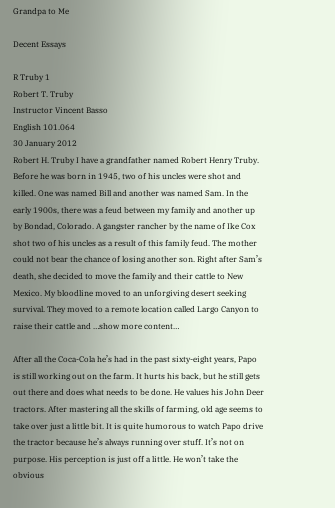Grandpa to Me

Decent Essays

R Truby 1
Robert T. Truby
Instructor Vincent Basso
English 101.064
30 January 2012
Robert H. Truby I have a grandfather named Robert Henry Truby. Before he was born in 1945, two of his uncles were shot and killed. One was named Bill and another was named Sam. In the early 1900s, there was a feud between my family and another up by Bondad, Colorado. A gangster rancher by the name of Ike Cox shot two of his uncles as a result of this family feud. The mother could not bear the chance of losing another son. Right after Sam’s death, she decided to move the family and their cattle to New Mexico. My bloodline moved to an unforgiving desert seeking survival. They moved to a remote location called Largo Canyon to raise their cattle and …show more content…

After all the Coca-Cola he’s had in the past sixty-eight years, Papo is still working out on the farm. It hurts his back, but he still gets out there and does what needs to be done. He values his John Deer tractors. After mastering all the skills of farming, old age seems to take over just a little bit. It is quite humorous to watch Papo drive the tractor because he’s always running over stuff. It’s not on purpose. His perception is just off a little. He won’t take the obvious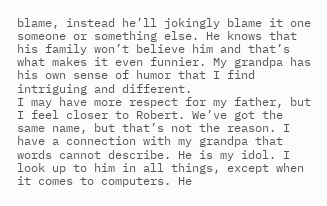blame, instead he’ll jokingly blame it one someone or something else. He knows that his family won’t believe him and that’s what makes it even funnier. My grandpa has his own sense of humor that I find intriguing and different.
I may have more respect for my father, but I feel closer to Robert. We’ve got the same name, but that’s not the reason. I have a connection with my grandpa that words cannot describe. He is my idol. I look up to him in all things, except when it comes to computers. He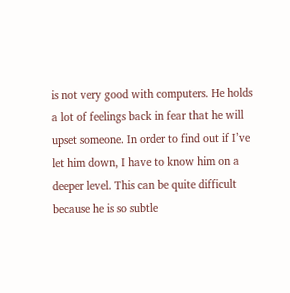is not very good with computers. He holds a lot of feelings back in fear that he will upset someone. In order to find out if I’ve let him down, I have to know him on a deeper level. This can be quite difficult because he is so subtle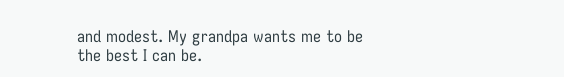and modest. My grandpa wants me to be the best I can be.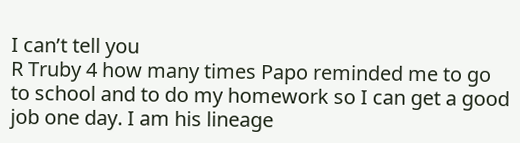I can’t tell you
R Truby 4 how many times Papo reminded me to go to school and to do my homework so I can get a good job one day. I am his lineage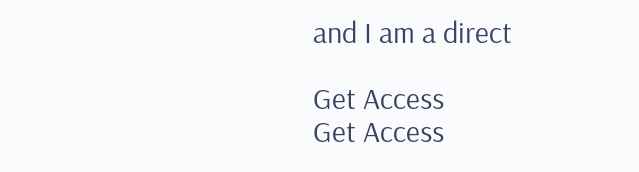and I am a direct

Get Access
Get Access